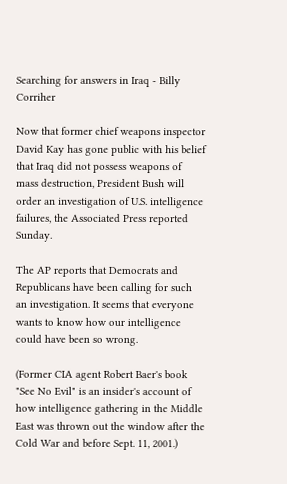Searching for answers in Iraq - Billy Corriher

Now that former chief weapons inspector David Kay has gone public with his belief that Iraq did not possess weapons of mass destruction, President Bush will order an investigation of U.S. intelligence failures, the Associated Press reported Sunday.

The AP reports that Democrats and Republicans have been calling for such an investigation. It seems that everyone wants to know how our intelligence could have been so wrong.

(Former CIA agent Robert Baer's book "See No Evil" is an insider's account of how intelligence gathering in the Middle East was thrown out the window after the Cold War and before Sept. 11, 2001.)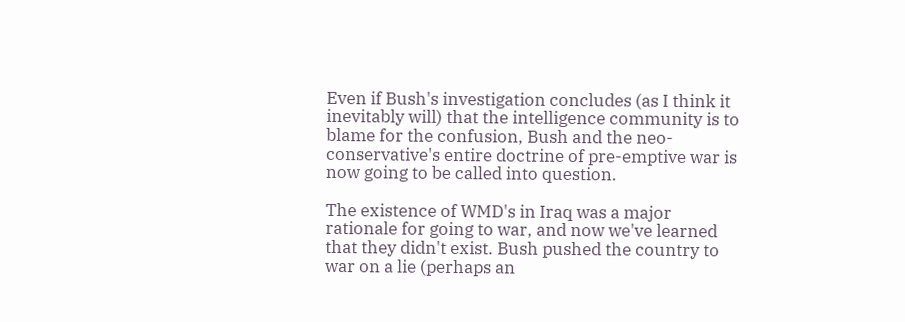Even if Bush's investigation concludes (as I think it inevitably will) that the intelligence community is to blame for the confusion, Bush and the neo-conservative's entire doctrine of pre-emptive war is now going to be called into question.

The existence of WMD's in Iraq was a major rationale for going to war, and now we've learned that they didn't exist. Bush pushed the country to war on a lie (perhaps an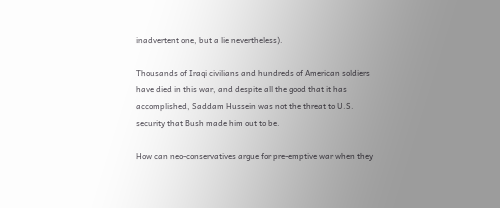inadvertent one, but a lie nevertheless).

Thousands of Iraqi civilians and hundreds of American soldiers have died in this war, and despite all the good that it has accomplished, Saddam Hussein was not the threat to U.S. security that Bush made him out to be.

How can neo-conservatives argue for pre-emptive war when they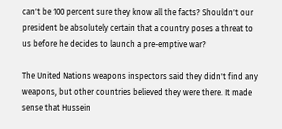can't be 100 percent sure they know all the facts? Shouldn't our president be absolutely certain that a country poses a threat to us before he decides to launch a pre-emptive war?

The United Nations weapons inspectors said they didn't find any weapons, but other countries believed they were there. It made sense that Hussein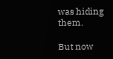was hiding them.

But now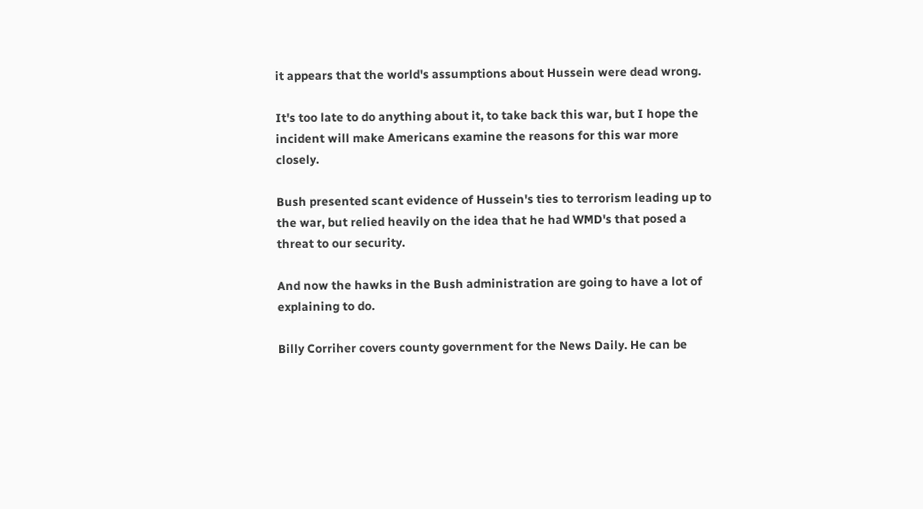it appears that the world's assumptions about Hussein were dead wrong.

It's too late to do anything about it, to take back this war, but I hope the incident will make Americans examine the reasons for this war more closely.

Bush presented scant evidence of Hussein's ties to terrorism leading up to the war, but relied heavily on the idea that he had WMD's that posed a threat to our security.

And now the hawks in the Bush administration are going to have a lot of explaining to do.

Billy Corriher covers county government for the News Daily. He can be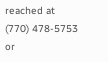reached at (770) 478-5753 or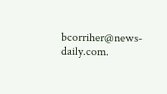bcorriher@news-daily.com.